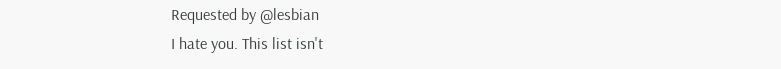Requested by @lesbian
I hate you. This list isn't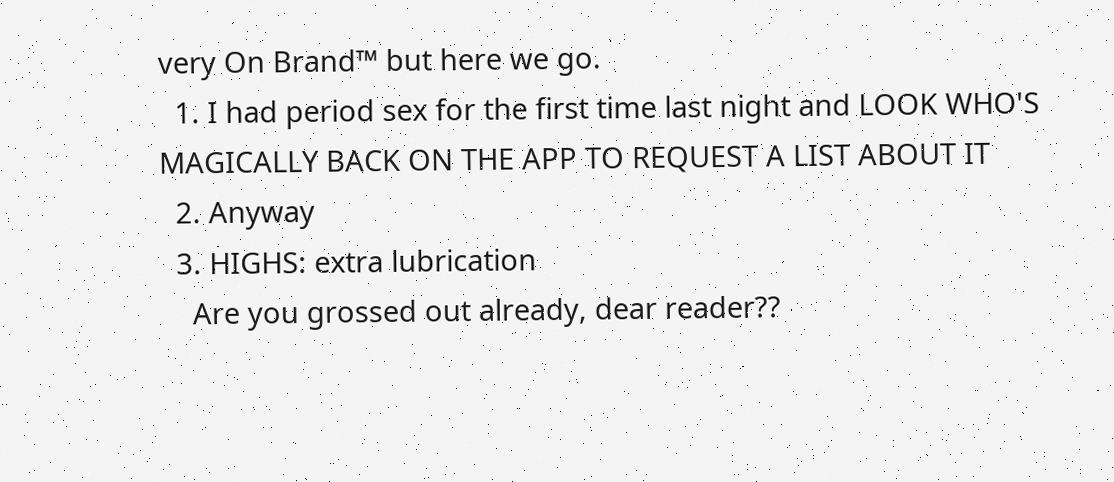very On Brand™ but here we go.
  1. I had period sex for the first time last night and LOOK WHO'S MAGICALLY BACK ON THE APP TO REQUEST A LIST ABOUT IT
  2. Anyway
  3. HIGHS: extra lubrication
    Are you grossed out already, dear reader??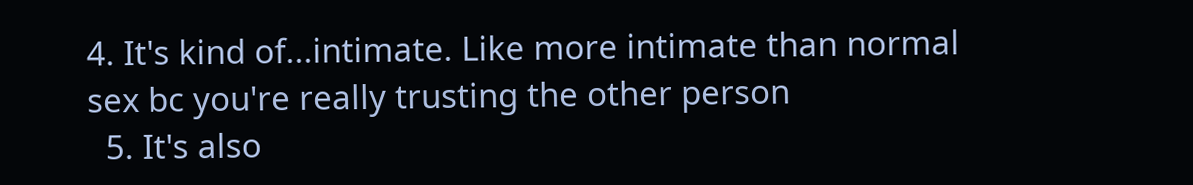4. It's kind of...intimate. Like more intimate than normal sex bc you're really trusting the other person
  5. It's also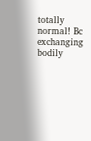totally normal! Bc exchanging bodily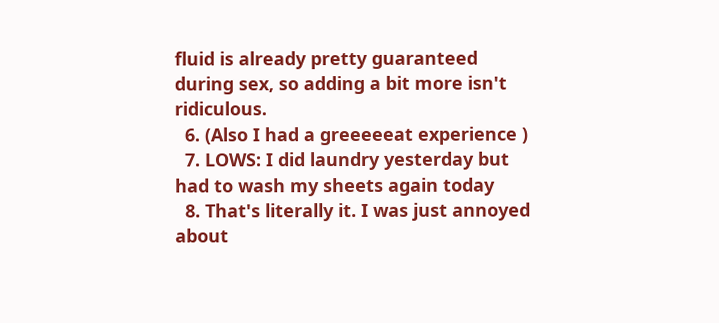fluid is already pretty guaranteed during sex, so adding a bit more isn't ridiculous.
  6. (Also I had a greeeeeat experience )
  7. LOWS: I did laundry yesterday but had to wash my sheets again today
  8. That's literally it. I was just annoyed about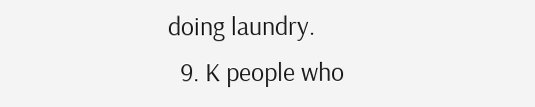doing laundry.
  9. K people who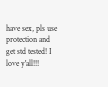have sex, pls use protection and get std tested! I love y'all!!!